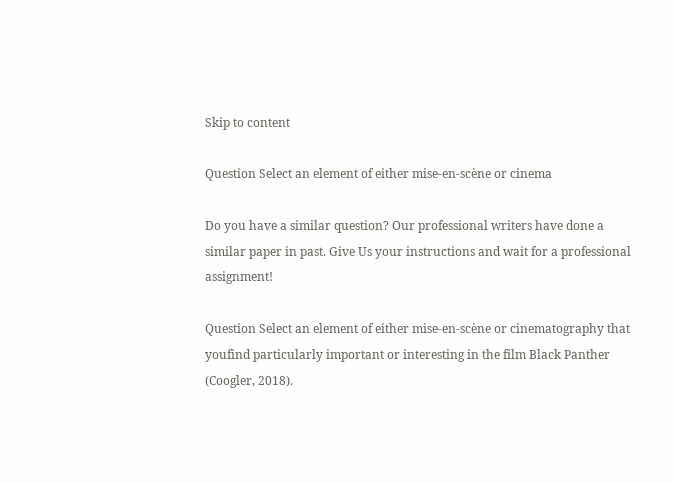Skip to content

Question Select an element of either mise-en-scène or cinema

Do you have a similar question? Our professional writers have done a similar paper in past. Give Us your instructions and wait for a professional assignment!

Question Select an element of either mise-en-scène or cinematography that youfind particularly important or interesting in the film Black Panther (Coogler, 2018).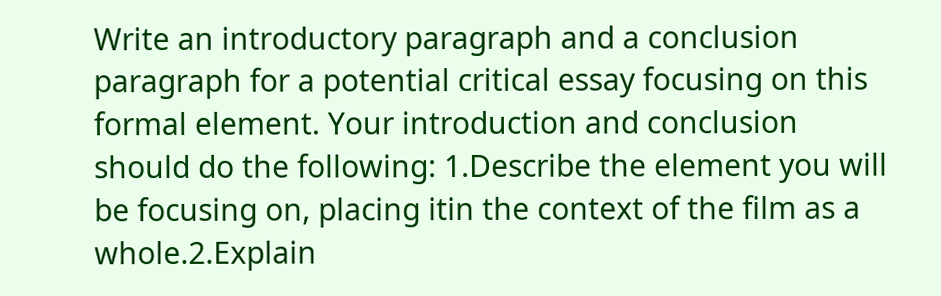Write an introductory paragraph and a conclusion paragraph for a potential critical essay focusing on this formal element. Your introduction and conclusion should do the following: 1.Describe the element you will be focusing on, placing itin the context of the film as a whole.2.Explain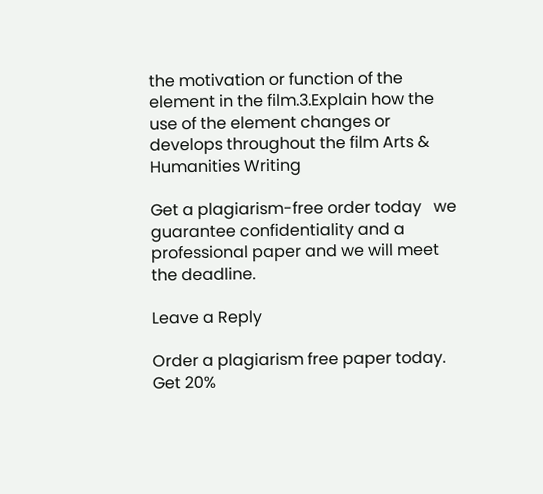the motivation or function of the element in the film.3.Explain how the use of the element changes or develops throughout the film Arts & Humanities Writing

Get a plagiarism-free order today   we guarantee confidentiality and a professional paper and we will meet the deadline.

Leave a Reply

Order a plagiarism free paper today. Get 20%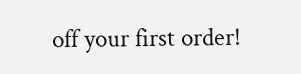off your first order!